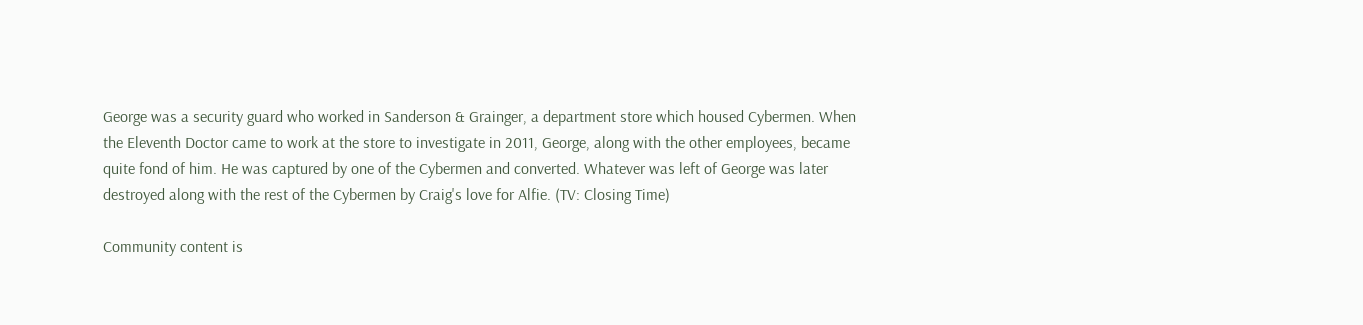George was a security guard who worked in Sanderson & Grainger, a department store which housed Cybermen. When the Eleventh Doctor came to work at the store to investigate in 2011, George, along with the other employees, became quite fond of him. He was captured by one of the Cybermen and converted. Whatever was left of George was later destroyed along with the rest of the Cybermen by Craig's love for Alfie. (TV: Closing Time)

Community content is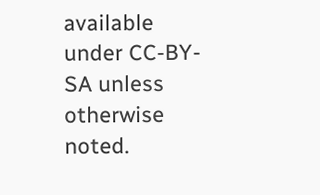available under CC-BY-SA unless otherwise noted.